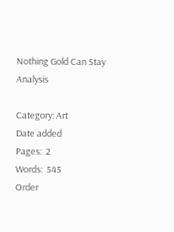Nothing Gold Can Stay Analysis

Category: Art
Date added
Pages:  2
Words:  545
Order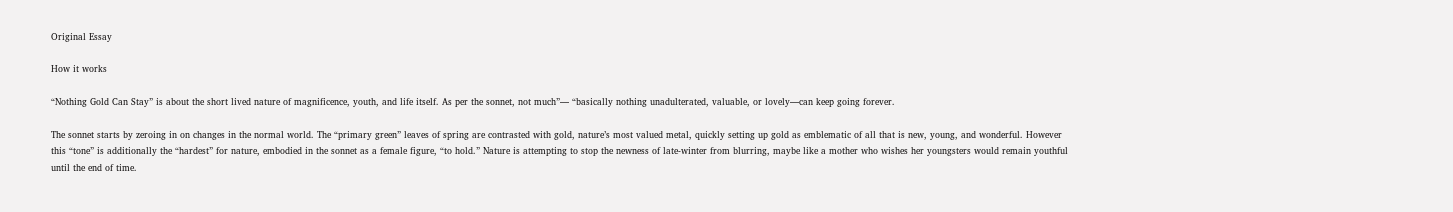Original Essay

How it works

“Nothing Gold Can Stay” is about the short lived nature of magnificence, youth, and life itself. As per the sonnet, not much”— “basically nothing unadulterated, valuable, or lovely—can keep going forever.

The sonnet starts by zeroing in on changes in the normal world. The “primary green” leaves of spring are contrasted with gold, nature’s most valued metal, quickly setting up gold as emblematic of all that is new, young, and wonderful. However this “tone” is additionally the “hardest” for nature, embodied in the sonnet as a female figure, “to hold.” Nature is attempting to stop the newness of late-winter from blurring, maybe like a mother who wishes her youngsters would remain youthful until the end of time.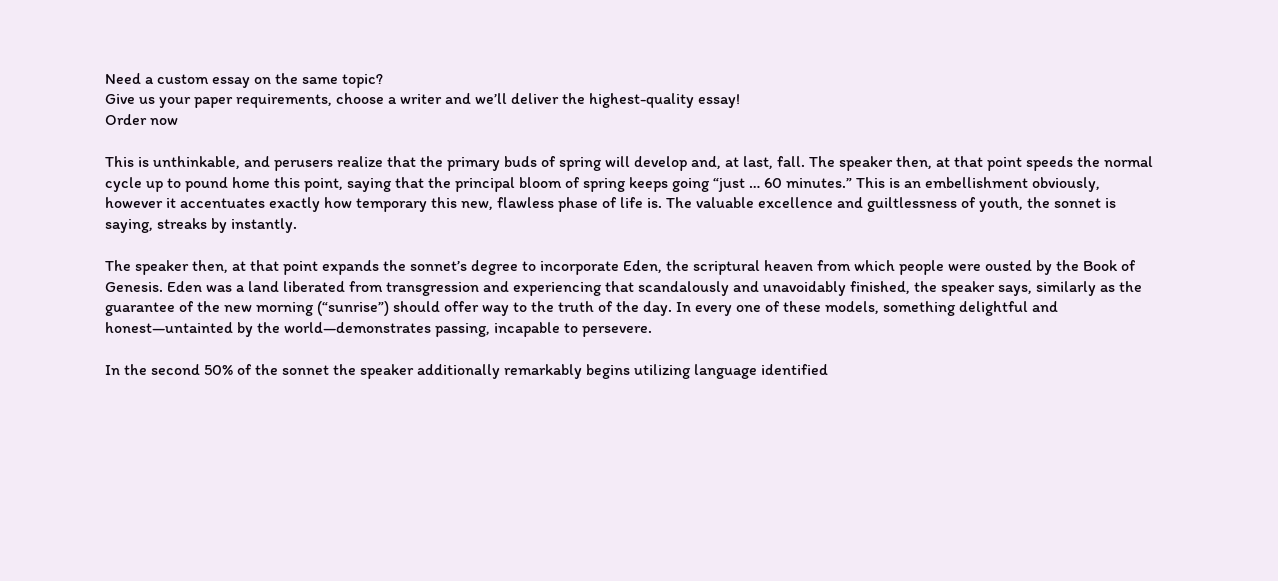Need a custom essay on the same topic?
Give us your paper requirements, choose a writer and we’ll deliver the highest-quality essay!
Order now

This is unthinkable, and perusers realize that the primary buds of spring will develop and, at last, fall. The speaker then, at that point speeds the normal cycle up to pound home this point, saying that the principal bloom of spring keeps going “just … 60 minutes.” This is an embellishment obviously, however it accentuates exactly how temporary this new, flawless phase of life is. The valuable excellence and guiltlessness of youth, the sonnet is saying, streaks by instantly.

The speaker then, at that point expands the sonnet’s degree to incorporate Eden, the scriptural heaven from which people were ousted by the Book of Genesis. Eden was a land liberated from transgression and experiencing that scandalously and unavoidably finished, the speaker says, similarly as the guarantee of the new morning (“sunrise”) should offer way to the truth of the day. In every one of these models, something delightful and honest—untainted by the world—demonstrates passing, incapable to persevere.

In the second 50% of the sonnet the speaker additionally remarkably begins utilizing language identified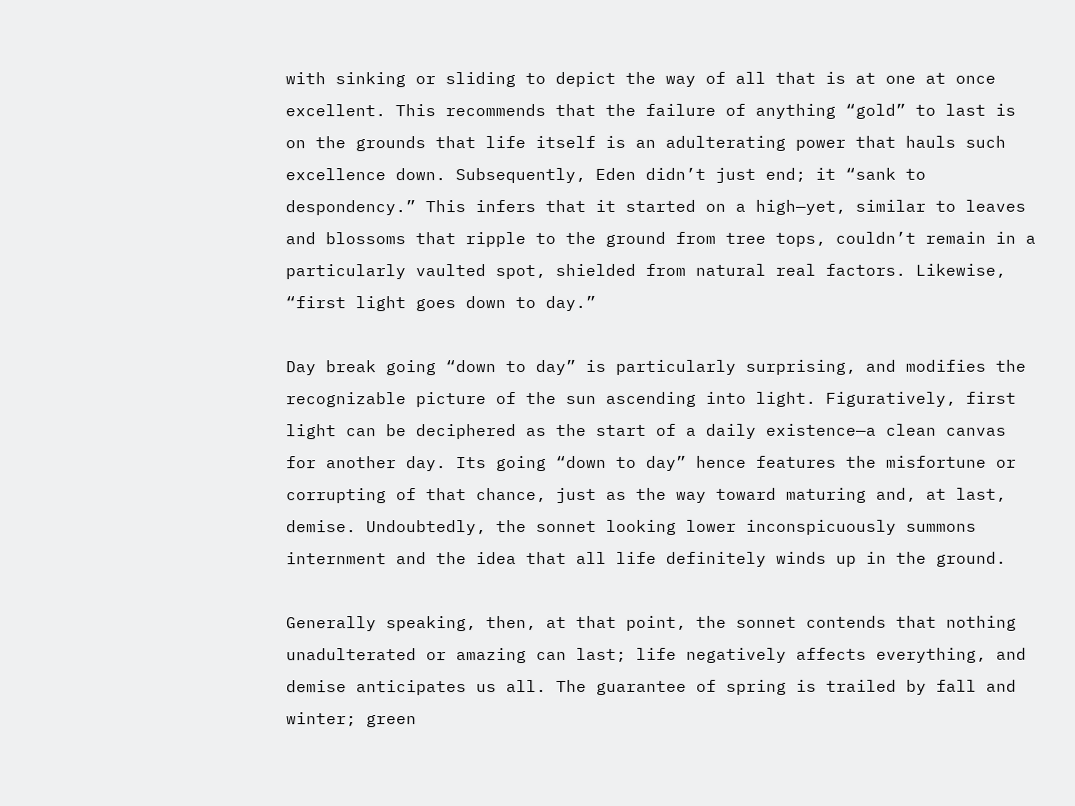with sinking or sliding to depict the way of all that is at one at once excellent. This recommends that the failure of anything “gold” to last is on the grounds that life itself is an adulterating power that hauls such excellence down. Subsequently, Eden didn’t just end; it “sank to despondency.” This infers that it started on a high—yet, similar to leaves and blossoms that ripple to the ground from tree tops, couldn’t remain in a particularly vaulted spot, shielded from natural real factors. Likewise, “first light goes down to day.”

Day break going “down to day” is particularly surprising, and modifies the recognizable picture of the sun ascending into light. Figuratively, first light can be deciphered as the start of a daily existence—a clean canvas for another day. Its going “down to day” hence features the misfortune or corrupting of that chance, just as the way toward maturing and, at last, demise. Undoubtedly, the sonnet looking lower inconspicuously summons internment and the idea that all life definitely winds up in the ground.

Generally speaking, then, at that point, the sonnet contends that nothing unadulterated or amazing can last; life negatively affects everything, and demise anticipates us all. The guarantee of spring is trailed by fall and winter; green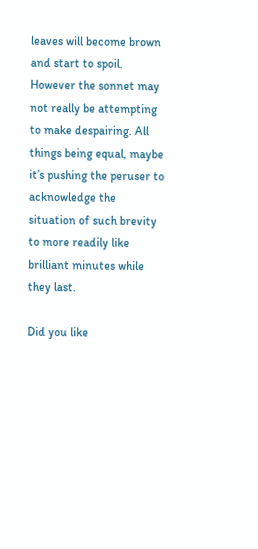leaves will become brown and start to spoil. However the sonnet may not really be attempting to make despairing. All things being equal, maybe it’s pushing the peruser to acknowledge the situation of such brevity to more readily like brilliant minutes while they last.

Did you like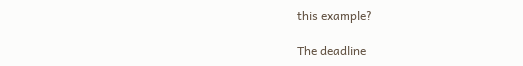this example?

The deadline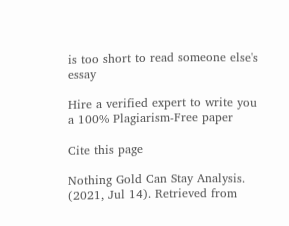is too short to read someone else's essay

Hire a verified expert to write you a 100% Plagiarism-Free paper

Cite this page

Nothing Gold Can Stay Analysis. (2021, Jul 14). Retrieved from